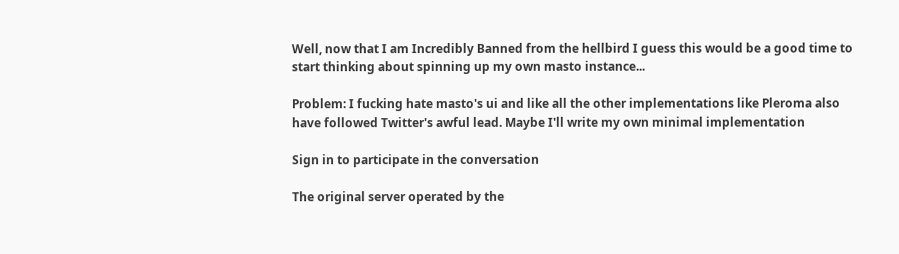Well, now that I am Incredibly Banned from the hellbird I guess this would be a good time to start thinking about spinning up my own masto instance...

Problem: I fucking hate masto's ui and like all the other implementations like Pleroma also have followed Twitter's awful lead. Maybe I'll write my own minimal implementation

Sign in to participate in the conversation

The original server operated by the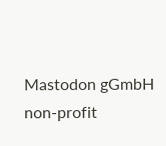Mastodon gGmbH non-profit